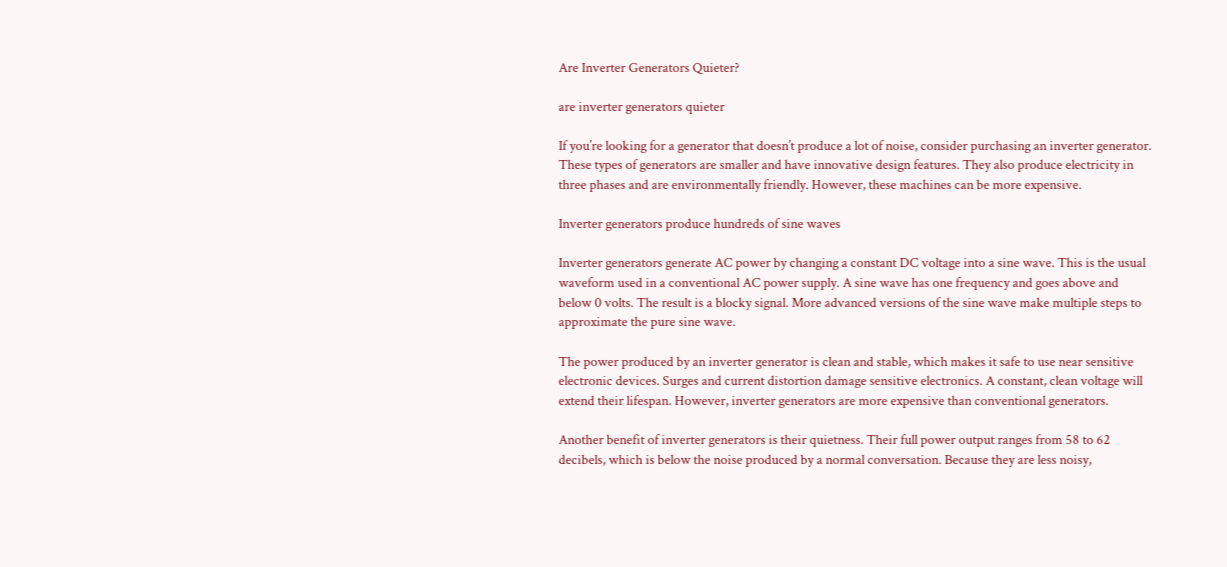Are Inverter Generators Quieter?

are inverter generators quieter

If you’re looking for a generator that doesn’t produce a lot of noise, consider purchasing an inverter generator. These types of generators are smaller and have innovative design features. They also produce electricity in three phases and are environmentally friendly. However, these machines can be more expensive.

Inverter generators produce hundreds of sine waves

Inverter generators generate AC power by changing a constant DC voltage into a sine wave. This is the usual waveform used in a conventional AC power supply. A sine wave has one frequency and goes above and below 0 volts. The result is a blocky signal. More advanced versions of the sine wave make multiple steps to approximate the pure sine wave.

The power produced by an inverter generator is clean and stable, which makes it safe to use near sensitive electronic devices. Surges and current distortion damage sensitive electronics. A constant, clean voltage will extend their lifespan. However, inverter generators are more expensive than conventional generators.

Another benefit of inverter generators is their quietness. Their full power output ranges from 58 to 62 decibels, which is below the noise produced by a normal conversation. Because they are less noisy,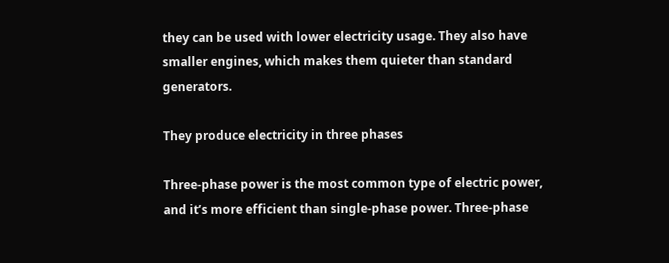they can be used with lower electricity usage. They also have smaller engines, which makes them quieter than standard generators.

They produce electricity in three phases

Three-phase power is the most common type of electric power, and it’s more efficient than single-phase power. Three-phase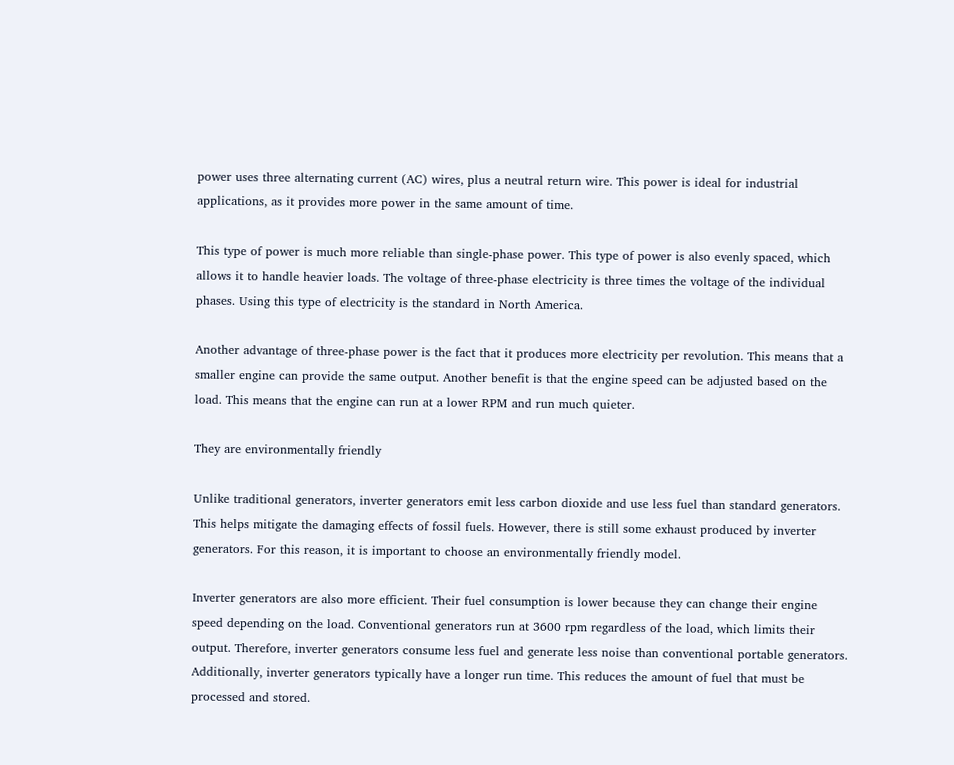power uses three alternating current (AC) wires, plus a neutral return wire. This power is ideal for industrial applications, as it provides more power in the same amount of time.

This type of power is much more reliable than single-phase power. This type of power is also evenly spaced, which allows it to handle heavier loads. The voltage of three-phase electricity is three times the voltage of the individual phases. Using this type of electricity is the standard in North America.

Another advantage of three-phase power is the fact that it produces more electricity per revolution. This means that a smaller engine can provide the same output. Another benefit is that the engine speed can be adjusted based on the load. This means that the engine can run at a lower RPM and run much quieter.

They are environmentally friendly

Unlike traditional generators, inverter generators emit less carbon dioxide and use less fuel than standard generators. This helps mitigate the damaging effects of fossil fuels. However, there is still some exhaust produced by inverter generators. For this reason, it is important to choose an environmentally friendly model.

Inverter generators are also more efficient. Their fuel consumption is lower because they can change their engine speed depending on the load. Conventional generators run at 3600 rpm regardless of the load, which limits their output. Therefore, inverter generators consume less fuel and generate less noise than conventional portable generators. Additionally, inverter generators typically have a longer run time. This reduces the amount of fuel that must be processed and stored.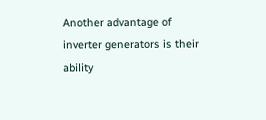Another advantage of inverter generators is their ability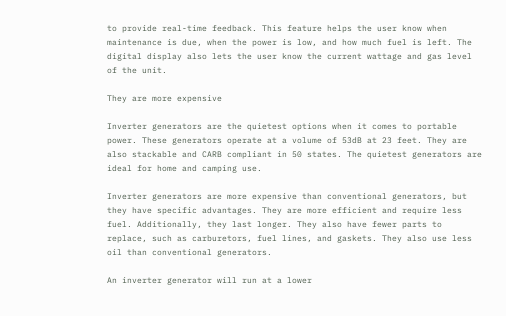to provide real-time feedback. This feature helps the user know when maintenance is due, when the power is low, and how much fuel is left. The digital display also lets the user know the current wattage and gas level of the unit.

They are more expensive

Inverter generators are the quietest options when it comes to portable power. These generators operate at a volume of 53dB at 23 feet. They are also stackable and CARB compliant in 50 states. The quietest generators are ideal for home and camping use.

Inverter generators are more expensive than conventional generators, but they have specific advantages. They are more efficient and require less fuel. Additionally, they last longer. They also have fewer parts to replace, such as carburetors, fuel lines, and gaskets. They also use less oil than conventional generators.

An inverter generator will run at a lower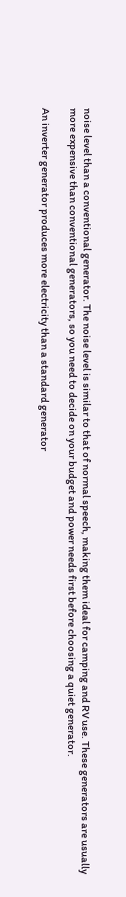noise level than a conventional generator. The noise level is similar to that of normal speech, making them ideal for camping and RV use. These generators are usually more expensive than conventional generators, so you need to decide on your budget and power needs first before choosing a quiet generator.

An inverter generator produces more electricity than a standard generator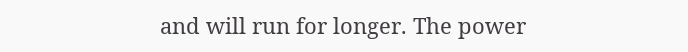and will run for longer. The power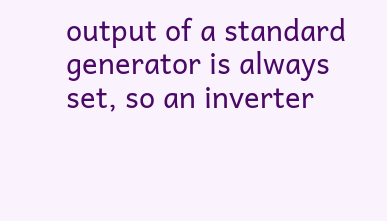output of a standard generator is always set, so an inverter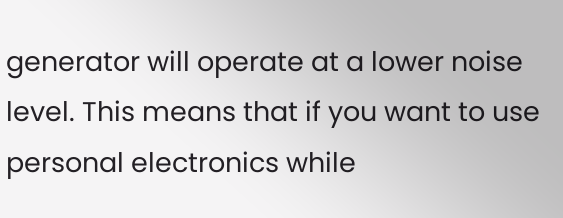generator will operate at a lower noise level. This means that if you want to use personal electronics while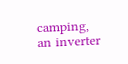camping, an inverter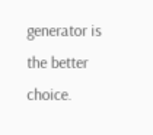generator is the better choice.